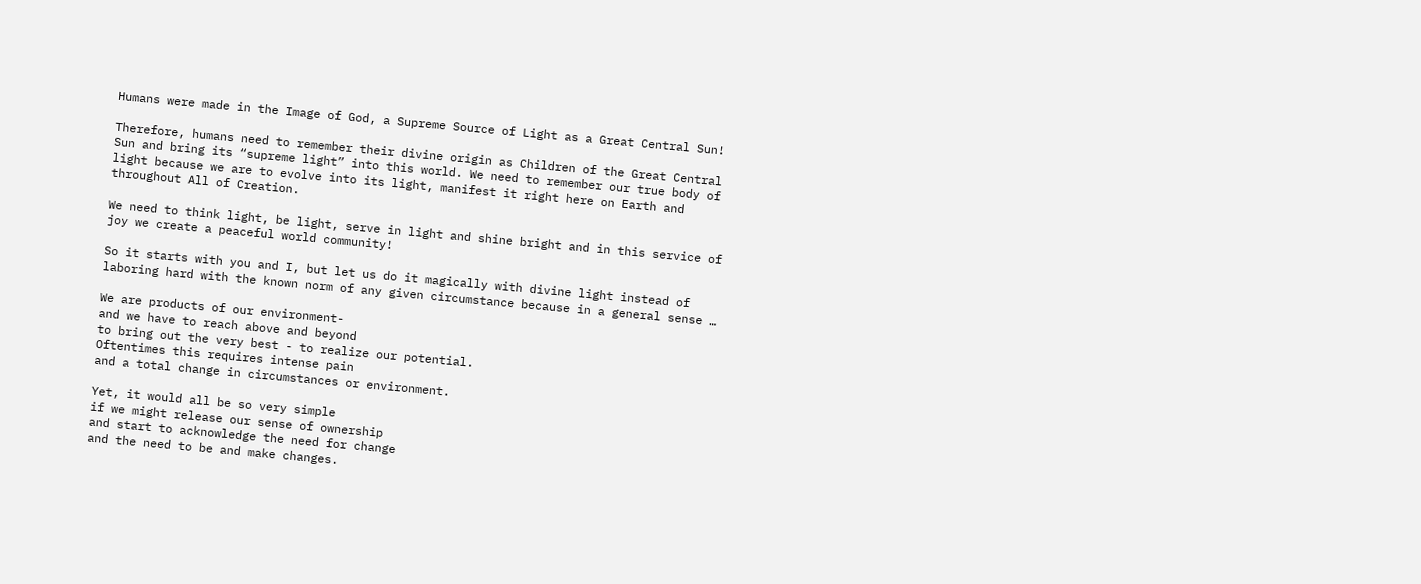Humans were made in the Image of God, a Supreme Source of Light as a Great Central Sun!

Therefore, humans need to remember their divine origin as Children of the Great Central Sun and bring its “supreme light” into this world. We need to remember our true body of light because we are to evolve into its light, manifest it right here on Earth and throughout All of Creation.

We need to think light, be light, serve in light and shine bright and in this service of joy we create a peaceful world community!

So it starts with you and I, but let us do it magically with divine light instead of laboring hard with the known norm of any given circumstance because in a general sense …

We are products of our environment-
and we have to reach above and beyond
to bring out the very best - to realize our potential.
Oftentimes this requires intense pain
and a total change in circumstances or environment.

Yet, it would all be so very simple
if we might release our sense of ownership
and start to acknowledge the need for change
and the need to be and make changes.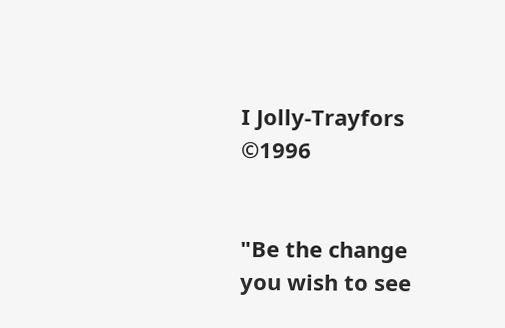I Jolly-Trayfors ©1996


"Be the change you wish to see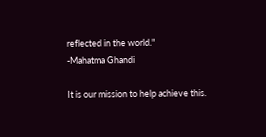reflected in the world."
-Mahatma Ghandi

It is our mission to help achieve this.